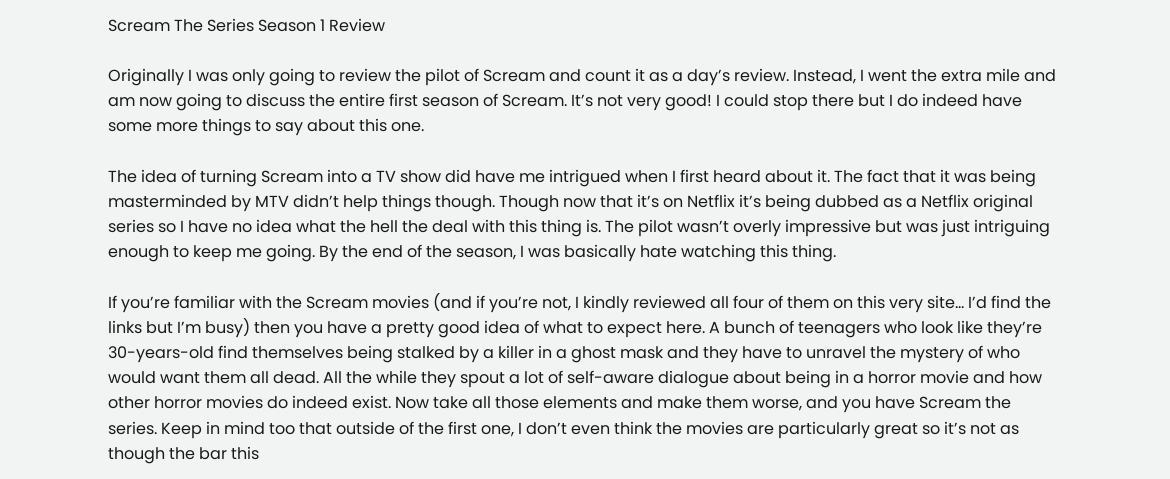Scream The Series Season 1 Review

Originally I was only going to review the pilot of Scream and count it as a day’s review. Instead, I went the extra mile and am now going to discuss the entire first season of Scream. It’s not very good! I could stop there but I do indeed have some more things to say about this one.

The idea of turning Scream into a TV show did have me intrigued when I first heard about it. The fact that it was being masterminded by MTV didn’t help things though. Though now that it’s on Netflix it’s being dubbed as a Netflix original series so I have no idea what the hell the deal with this thing is. The pilot wasn’t overly impressive but was just intriguing enough to keep me going. By the end of the season, I was basically hate watching this thing.

If you’re familiar with the Scream movies (and if you’re not, I kindly reviewed all four of them on this very site… I’d find the links but I’m busy) then you have a pretty good idea of what to expect here. A bunch of teenagers who look like they’re 30-years-old find themselves being stalked by a killer in a ghost mask and they have to unravel the mystery of who would want them all dead. All the while they spout a lot of self-aware dialogue about being in a horror movie and how other horror movies do indeed exist. Now take all those elements and make them worse, and you have Scream the series. Keep in mind too that outside of the first one, I don’t even think the movies are particularly great so it’s not as though the bar this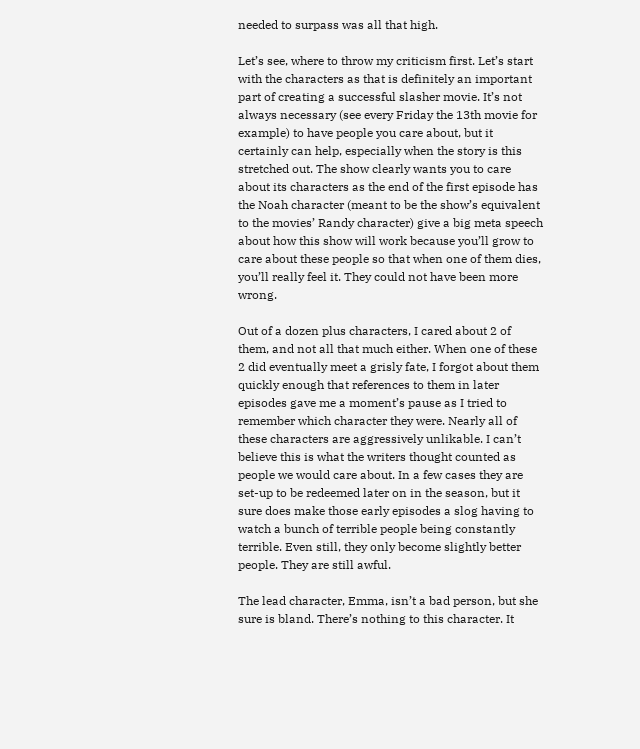needed to surpass was all that high.

Let’s see, where to throw my criticism first. Let’s start with the characters as that is definitely an important part of creating a successful slasher movie. It’s not always necessary (see every Friday the 13th movie for example) to have people you care about, but it certainly can help, especially when the story is this stretched out. The show clearly wants you to care about its characters as the end of the first episode has the Noah character (meant to be the show’s equivalent to the movies’ Randy character) give a big meta speech about how this show will work because you’ll grow to care about these people so that when one of them dies, you’ll really feel it. They could not have been more wrong.

Out of a dozen plus characters, I cared about 2 of them, and not all that much either. When one of these 2 did eventually meet a grisly fate, I forgot about them quickly enough that references to them in later episodes gave me a moment’s pause as I tried to remember which character they were. Nearly all of these characters are aggressively unlikable. I can’t believe this is what the writers thought counted as people we would care about. In a few cases they are set-up to be redeemed later on in the season, but it sure does make those early episodes a slog having to watch a bunch of terrible people being constantly terrible. Even still, they only become slightly better people. They are still awful.

The lead character, Emma, isn’t a bad person, but she sure is bland. There’s nothing to this character. It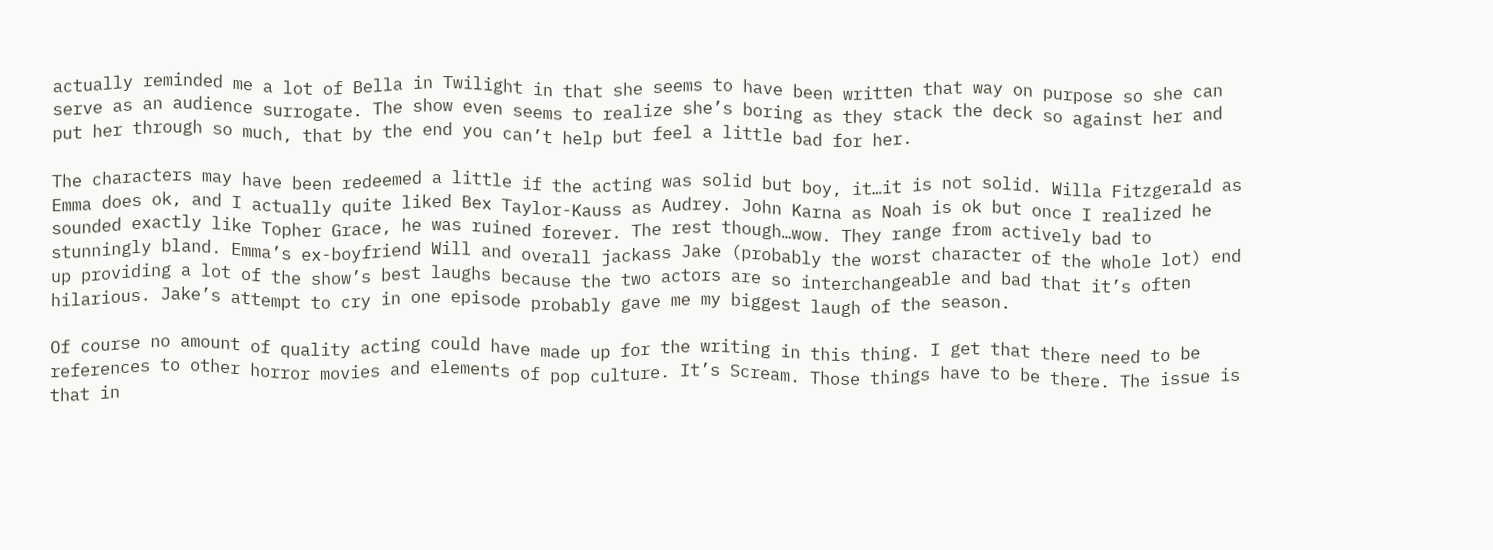actually reminded me a lot of Bella in Twilight in that she seems to have been written that way on purpose so she can serve as an audience surrogate. The show even seems to realize she’s boring as they stack the deck so against her and put her through so much, that by the end you can’t help but feel a little bad for her.

The characters may have been redeemed a little if the acting was solid but boy, it…it is not solid. Willa Fitzgerald as Emma does ok, and I actually quite liked Bex Taylor-Kauss as Audrey. John Karna as Noah is ok but once I realized he sounded exactly like Topher Grace, he was ruined forever. The rest though…wow. They range from actively bad to stunningly bland. Emma’s ex-boyfriend Will and overall jackass Jake (probably the worst character of the whole lot) end up providing a lot of the show’s best laughs because the two actors are so interchangeable and bad that it’s often hilarious. Jake’s attempt to cry in one episode probably gave me my biggest laugh of the season.

Of course no amount of quality acting could have made up for the writing in this thing. I get that there need to be references to other horror movies and elements of pop culture. It’s Scream. Those things have to be there. The issue is that in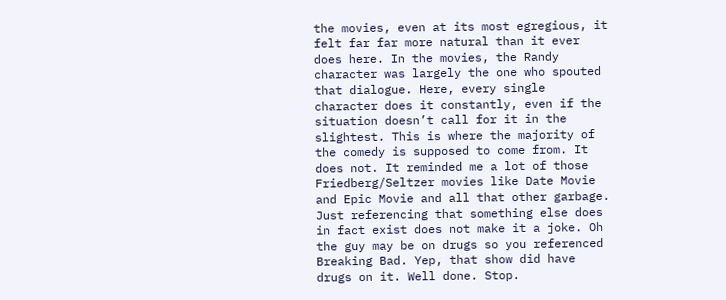the movies, even at its most egregious, it felt far far more natural than it ever does here. In the movies, the Randy character was largely the one who spouted that dialogue. Here, every single character does it constantly, even if the situation doesn’t call for it in the slightest. This is where the majority of the comedy is supposed to come from. It does not. It reminded me a lot of those Friedberg/Seltzer movies like Date Movie and Epic Movie and all that other garbage. Just referencing that something else does in fact exist does not make it a joke. Oh the guy may be on drugs so you referenced Breaking Bad. Yep, that show did have drugs on it. Well done. Stop.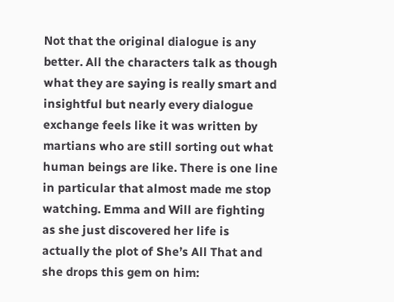Not that the original dialogue is any better. All the characters talk as though what they are saying is really smart and insightful but nearly every dialogue exchange feels like it was written by martians who are still sorting out what human beings are like. There is one line in particular that almost made me stop watching. Emma and Will are fighting as she just discovered her life is actually the plot of She’s All That and she drops this gem on him: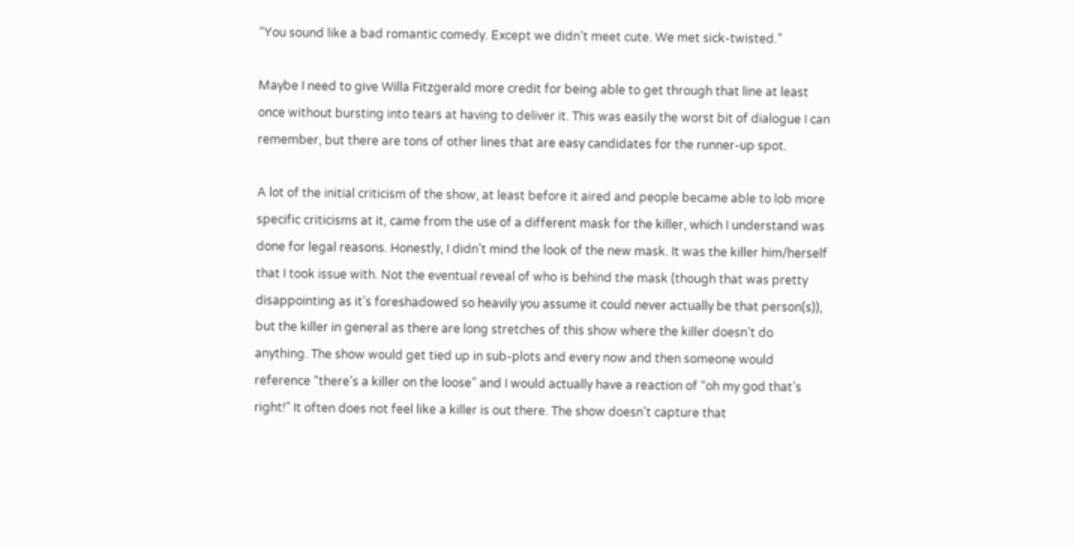“You sound like a bad romantic comedy. Except we didn’t meet cute. We met sick-twisted.”

Maybe I need to give Willa Fitzgerald more credit for being able to get through that line at least once without bursting into tears at having to deliver it. This was easily the worst bit of dialogue I can remember, but there are tons of other lines that are easy candidates for the runner-up spot.

A lot of the initial criticism of the show, at least before it aired and people became able to lob more specific criticisms at it, came from the use of a different mask for the killer, which I understand was done for legal reasons. Honestly, I didn’t mind the look of the new mask. It was the killer him/herself that I took issue with. Not the eventual reveal of who is behind the mask (though that was pretty disappointing as it’s foreshadowed so heavily you assume it could never actually be that person(s)), but the killer in general as there are long stretches of this show where the killer doesn’t do anything. The show would get tied up in sub-plots and every now and then someone would reference “there’s a killer on the loose” and I would actually have a reaction of “oh my god that’s right!” It often does not feel like a killer is out there. The show doesn’t capture that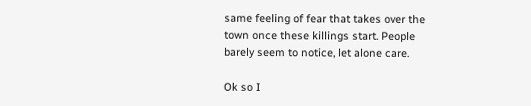same feeling of fear that takes over the town once these killings start. People barely seem to notice, let alone care.

Ok so I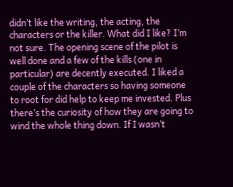didn’t like the writing, the acting, the characters or the killer. What did I like? I’m not sure. The opening scene of the pilot is well done and a few of the kills (one in particular) are decently executed. I liked a couple of the characters so having someone to root for did help to keep me invested. Plus there’s the curiosity of how they are going to wind the whole thing down. If I wasn’t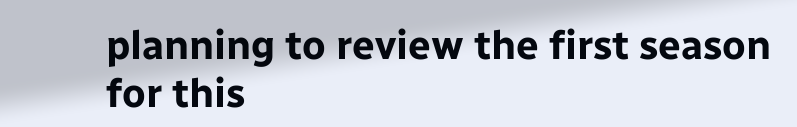planning to review the first season for this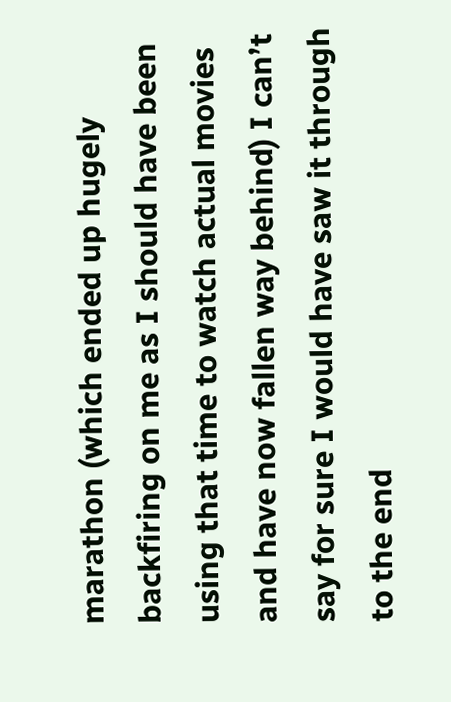marathon (which ended up hugely backfiring on me as I should have been using that time to watch actual movies and have now fallen way behind) I can’t say for sure I would have saw it through to the end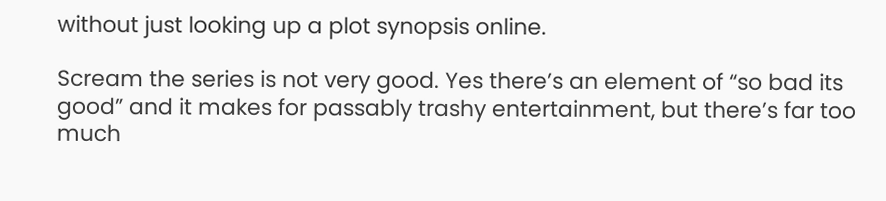without just looking up a plot synopsis online.

Scream the series is not very good. Yes there’s an element of “so bad its good” and it makes for passably trashy entertainment, but there’s far too much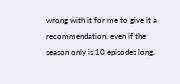wrong with it for me to give it a recommendation, even if the season only is 10 episodes long.